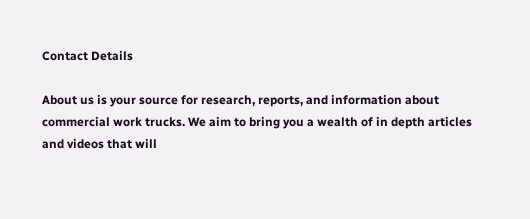Contact Details

About us is your source for research, reports, and information about commercial work trucks. We aim to bring you a wealth of in depth articles and videos that will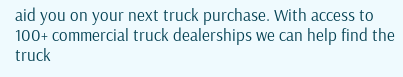aid you on your next truck purchase. With access to 100+ commercial truck dealerships we can help find the truck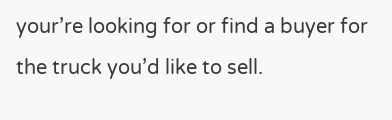your’re looking for or find a buyer for the truck you’d like to sell.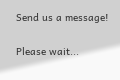Send us a message!

Please wait...